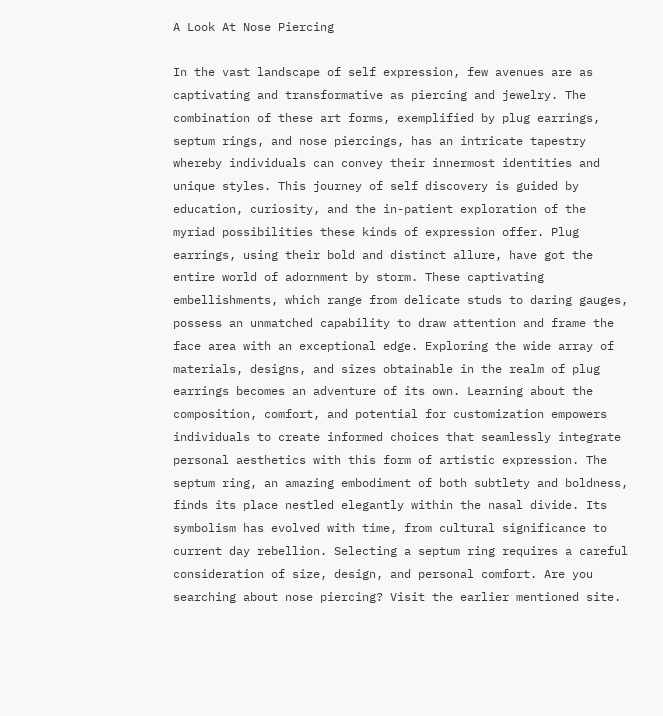A Look At Nose Piercing

In the vast landscape of self expression, few avenues are as captivating and transformative as piercing and jewelry. The combination of these art forms, exemplified by plug earrings, septum rings, and nose piercings, has an intricate tapestry whereby individuals can convey their innermost identities and unique styles. This journey of self discovery is guided by education, curiosity, and the in-patient exploration of the myriad possibilities these kinds of expression offer. Plug earrings, using their bold and distinct allure, have got the entire world of adornment by storm. These captivating embellishments, which range from delicate studs to daring gauges, possess an unmatched capability to draw attention and frame the face area with an exceptional edge. Exploring the wide array of materials, designs, and sizes obtainable in the realm of plug earrings becomes an adventure of its own. Learning about the composition, comfort, and potential for customization empowers individuals to create informed choices that seamlessly integrate personal aesthetics with this form of artistic expression. The septum ring, an amazing embodiment of both subtlety and boldness, finds its place nestled elegantly within the nasal divide. Its symbolism has evolved with time, from cultural significance to current day rebellion. Selecting a septum ring requires a careful consideration of size, design, and personal comfort. Are you searching about nose piercing? Visit the earlier mentioned site.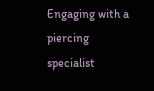Engaging with a piercing specialist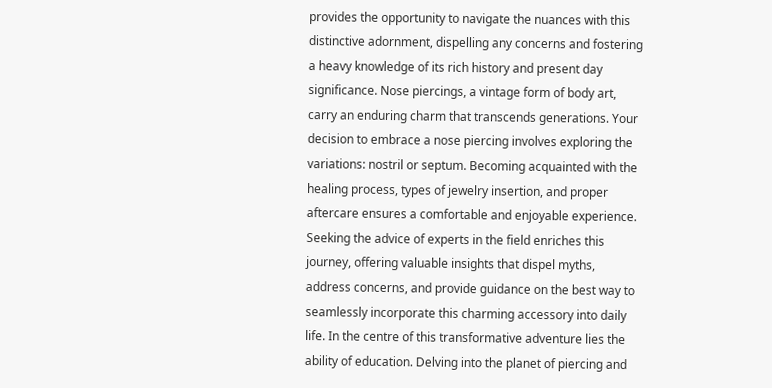provides the opportunity to navigate the nuances with this distinctive adornment, dispelling any concerns and fostering a heavy knowledge of its rich history and present day significance. Nose piercings, a vintage form of body art, carry an enduring charm that transcends generations. Your decision to embrace a nose piercing involves exploring the variations: nostril or septum. Becoming acquainted with the healing process, types of jewelry insertion, and proper aftercare ensures a comfortable and enjoyable experience. Seeking the advice of experts in the field enriches this journey, offering valuable insights that dispel myths, address concerns, and provide guidance on the best way to seamlessly incorporate this charming accessory into daily life. In the centre of this transformative adventure lies the ability of education. Delving into the planet of piercing and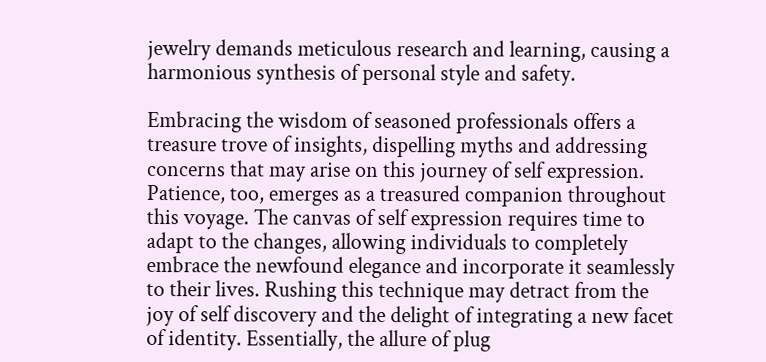jewelry demands meticulous research and learning, causing a harmonious synthesis of personal style and safety.

Embracing the wisdom of seasoned professionals offers a treasure trove of insights, dispelling myths and addressing concerns that may arise on this journey of self expression. Patience, too, emerges as a treasured companion throughout this voyage. The canvas of self expression requires time to adapt to the changes, allowing individuals to completely embrace the newfound elegance and incorporate it seamlessly to their lives. Rushing this technique may detract from the joy of self discovery and the delight of integrating a new facet of identity. Essentially, the allure of plug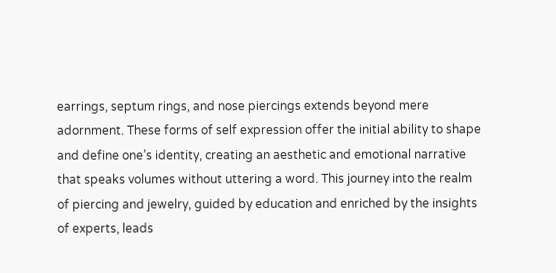earrings, septum rings, and nose piercings extends beyond mere adornment. These forms of self expression offer the initial ability to shape and define one’s identity, creating an aesthetic and emotional narrative that speaks volumes without uttering a word. This journey into the realm of piercing and jewelry, guided by education and enriched by the insights of experts, leads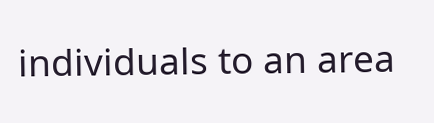individuals to an area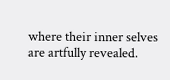where their inner selves are artfully revealed.